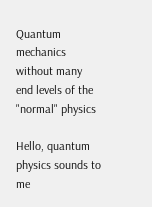Quantum mechanics without many end levels of the "normal" physics

Hello, quantum physics sounds to me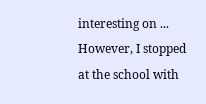interesting on ... However, I stopped at the school with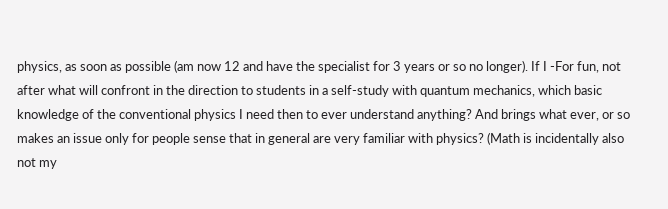physics, as soon as possible (am now 12 and have the specialist for 3 years or so no longer). If I -For fun, not after what will confront in the direction to students in a self-study with quantum mechanics, which basic knowledge of the conventional physics I need then to ever understand anything? And brings what ever, or so makes an issue only for people sense that in general are very familiar with physics? (Math is incidentally also not my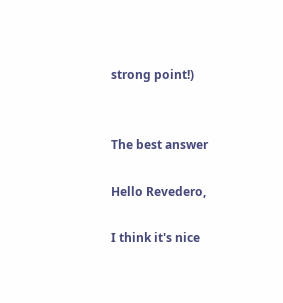strong point!)


The best answer

Hello Revedero,

I think it's nice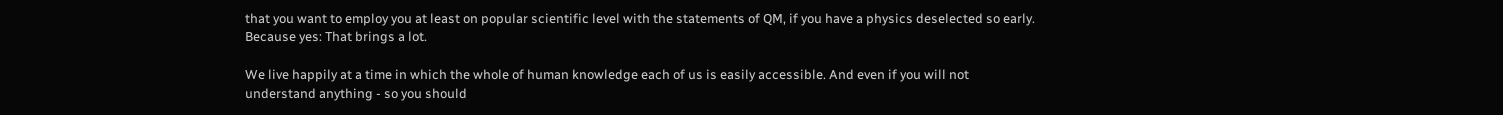that you want to employ you at least on popular scientific level with the statements of QM, if you have a physics deselected so early. Because yes: That brings a lot.

We live happily at a time in which the whole of human knowledge each of us is easily accessible. And even if you will not understand anything - so you should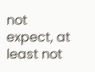not expect, at least not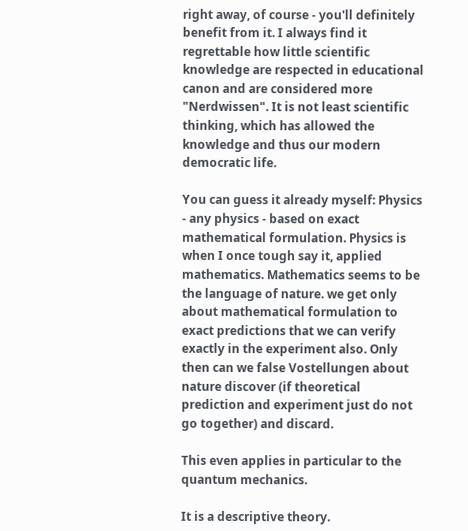right away, of course - you'll definitely benefit from it. I always find it regrettable how little scientific knowledge are respected in educational canon and are considered more "Nerdwissen". It is not least scientific thinking, which has allowed the knowledge and thus our modern democratic life.

You can guess it already myself: Physics - any physics - based on exact mathematical formulation. Physics is when I once tough say it, applied mathematics. Mathematics seems to be the language of nature. we get only about mathematical formulation to exact predictions that we can verify exactly in the experiment also. Only then can we false Vostellungen about nature discover (if theoretical prediction and experiment just do not go together) and discard.

This even applies in particular to the quantum mechanics.

It is a descriptive theory.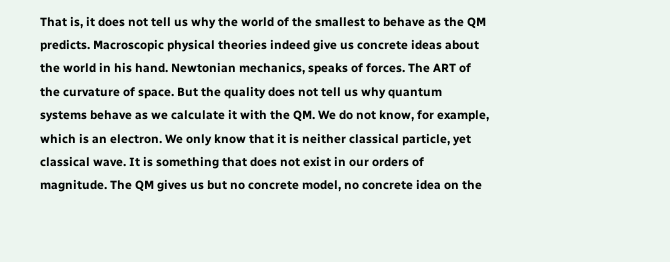That is, it does not tell us why the world of the smallest to behave as the QM predicts. Macroscopic physical theories indeed give us concrete ideas about the world in his hand. Newtonian mechanics, speaks of forces. The ART of the curvature of space. But the quality does not tell us why quantum systems behave as we calculate it with the QM. We do not know, for example, which is an electron. We only know that it is neither classical particle, yet classical wave. It is something that does not exist in our orders of magnitude. The QM gives us but no concrete model, no concrete idea on the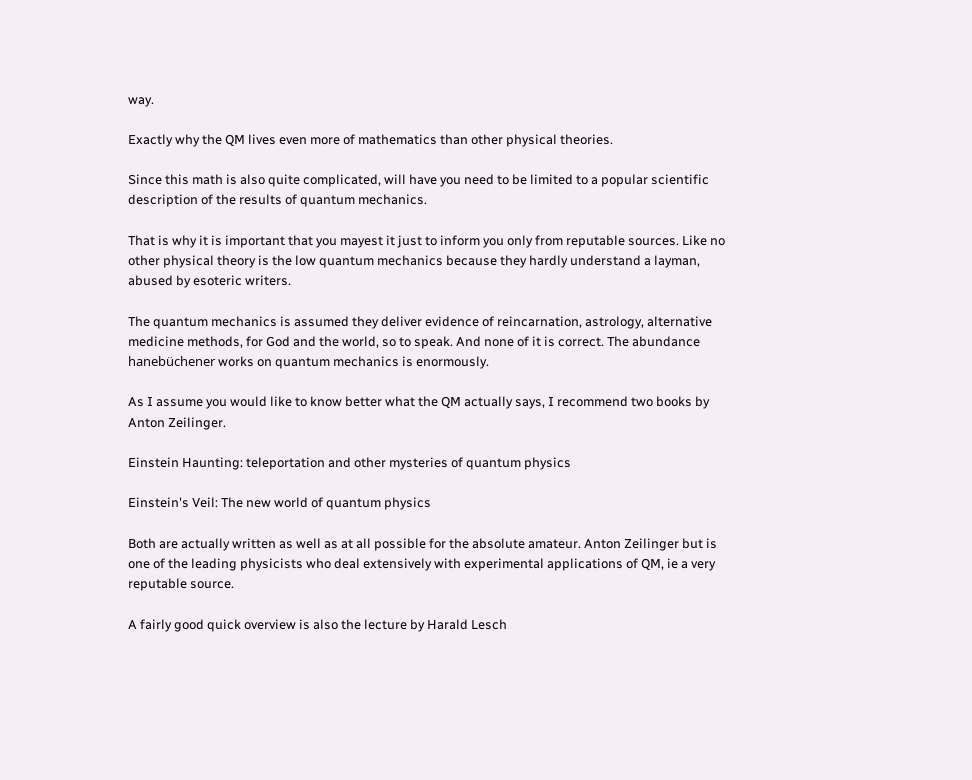way.

Exactly why the QM lives even more of mathematics than other physical theories.

Since this math is also quite complicated, will have you need to be limited to a popular scientific description of the results of quantum mechanics.

That is why it is important that you mayest it just to inform you only from reputable sources. Like no other physical theory is the low quantum mechanics because they hardly understand a layman, abused by esoteric writers.

The quantum mechanics is assumed they deliver evidence of reincarnation, astrology, alternative medicine methods, for God and the world, so to speak. And none of it is correct. The abundance hanebüchener works on quantum mechanics is enormously.

As I assume you would like to know better what the QM actually says, I recommend two books by Anton Zeilinger.

Einstein Haunting: teleportation and other mysteries of quantum physics

Einstein's Veil: The new world of quantum physics

Both are actually written as well as at all possible for the absolute amateur. Anton Zeilinger but is one of the leading physicists who deal extensively with experimental applications of QM, ie a very reputable source.

A fairly good quick overview is also the lecture by Harald Lesch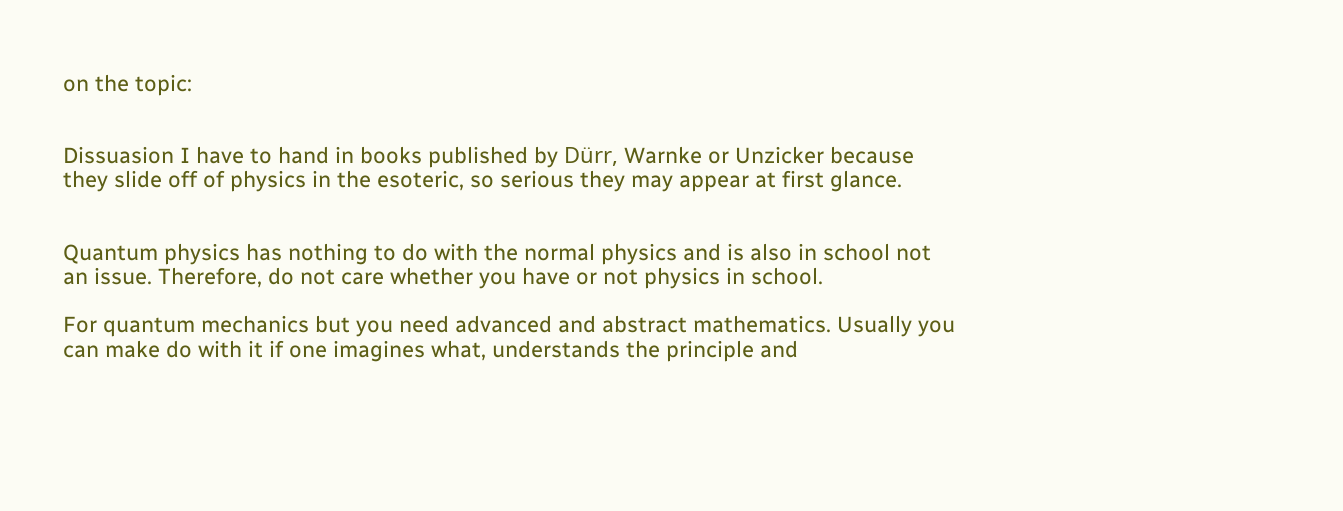on the topic:


Dissuasion I have to hand in books published by Dürr, Warnke or Unzicker because they slide off of physics in the esoteric, so serious they may appear at first glance.


Quantum physics has nothing to do with the normal physics and is also in school not an issue. Therefore, do not care whether you have or not physics in school.

For quantum mechanics but you need advanced and abstract mathematics. Usually you can make do with it if one imagines what, understands the principle and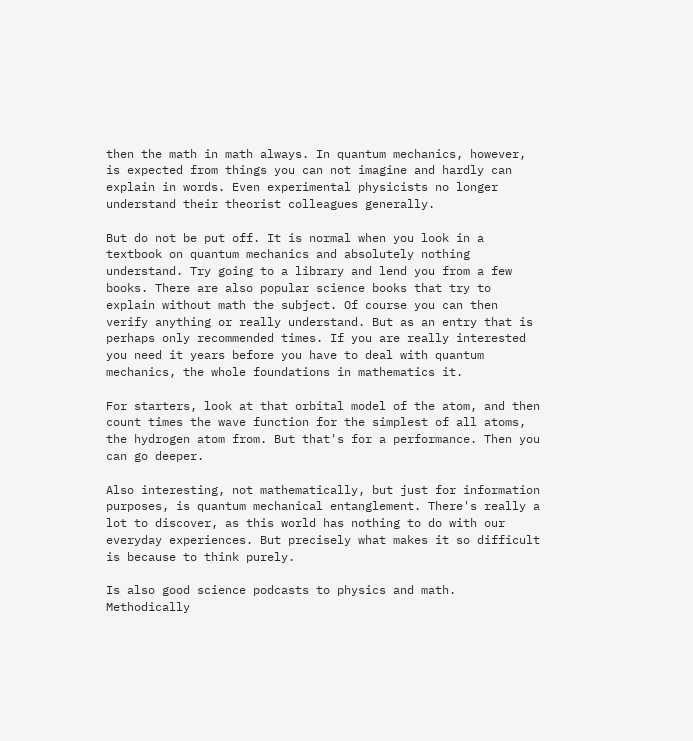then the math in math always. In quantum mechanics, however, is expected from things you can not imagine and hardly can explain in words. Even experimental physicists no longer understand their theorist colleagues generally.

But do not be put off. It is normal when you look in a textbook on quantum mechanics and absolutely nothing understand. Try going to a library and lend you from a few books. There are also popular science books that try to explain without math the subject. Of course you can then verify anything or really understand. But as an entry that is perhaps only recommended times. If you are really interested you need it years before you have to deal with quantum mechanics, the whole foundations in mathematics it.

For starters, look at that orbital model of the atom, and then count times the wave function for the simplest of all atoms, the hydrogen atom from. But that's for a performance. Then you can go deeper.

Also interesting, not mathematically, but just for information purposes, is quantum mechanical entanglement. There's really a lot to discover, as this world has nothing to do with our everyday experiences. But precisely what makes it so difficult is because to think purely.

Is also good science podcasts to physics and math. Methodically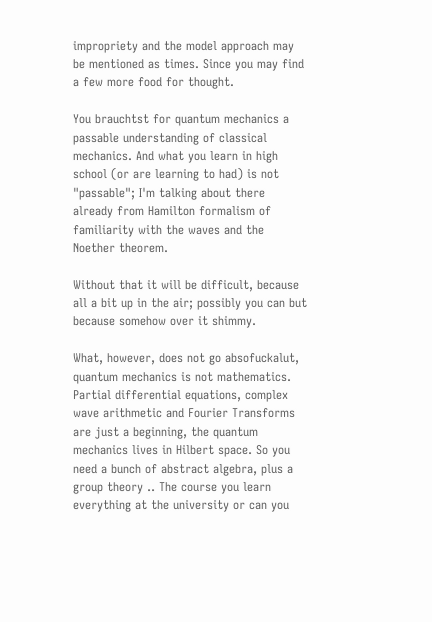impropriety and the model approach may be mentioned as times. Since you may find a few more food for thought.

You brauchtst for quantum mechanics a passable understanding of classical mechanics. And what you learn in high school (or are learning to had) is not "passable"; I'm talking about there already from Hamilton formalism of familiarity with the waves and the Noether theorem.

Without that it will be difficult, because all a bit up in the air; possibly you can but because somehow over it shimmy.

What, however, does not go absofuckalut, quantum mechanics is not mathematics. Partial differential equations, complex wave arithmetic and Fourier Transforms are just a beginning, the quantum mechanics lives in Hilbert space. So you need a bunch of abstract algebra, plus a group theory .. The course you learn everything at the university or can you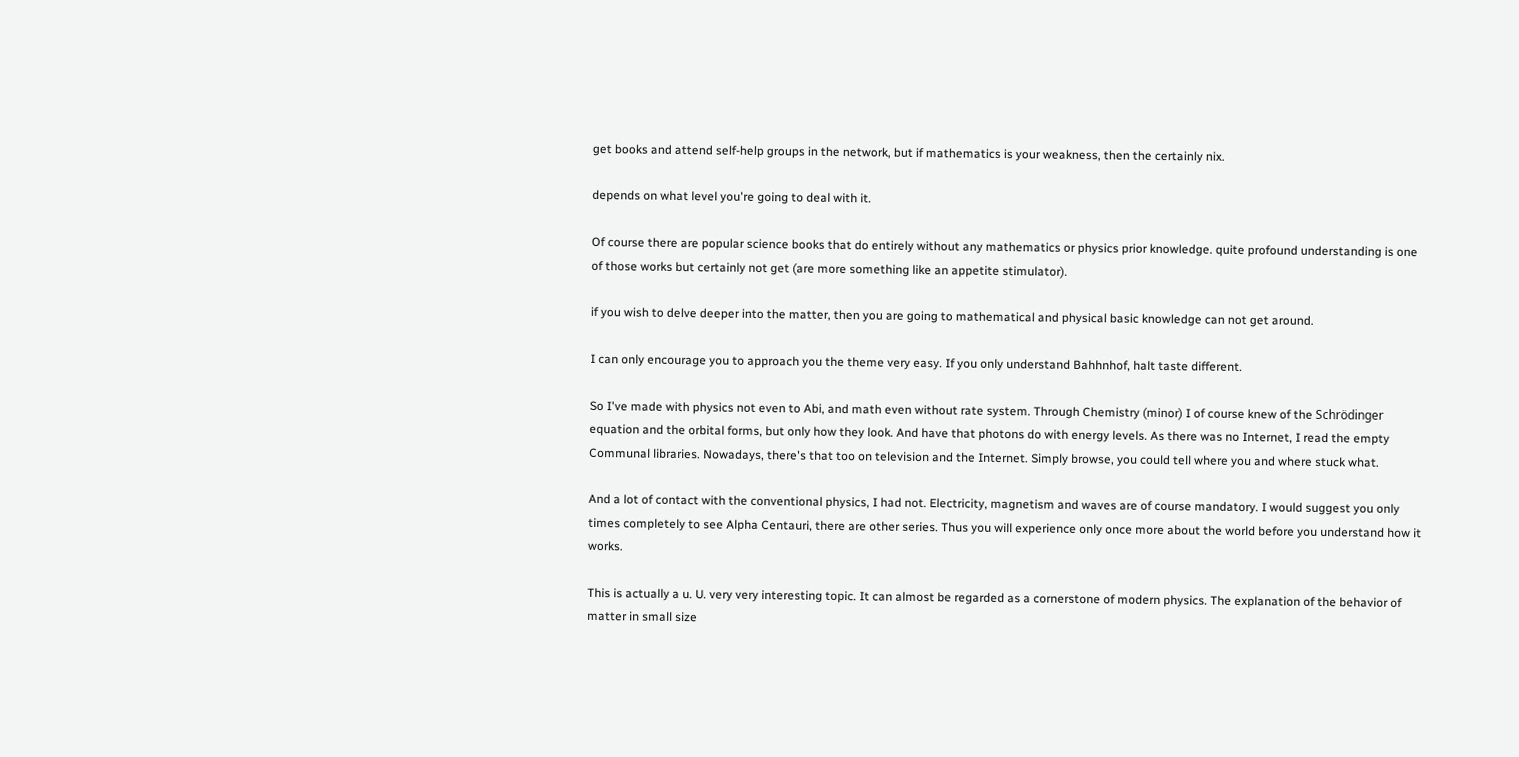get books and attend self-help groups in the network, but if mathematics is your weakness, then the certainly nix.

depends on what level you're going to deal with it.

Of course there are popular science books that do entirely without any mathematics or physics prior knowledge. quite profound understanding is one of those works but certainly not get (are more something like an appetite stimulator).

if you wish to delve deeper into the matter, then you are going to mathematical and physical basic knowledge can not get around.

I can only encourage you to approach you the theme very easy. If you only understand Bahhnhof, halt taste different.

So I've made with physics not even to Abi, and math even without rate system. Through Chemistry (minor) I of course knew of the Schrödinger equation and the orbital forms, but only how they look. And have that photons do with energy levels. As there was no Internet, I read the empty Communal libraries. Nowadays, there's that too on television and the Internet. Simply browse, you could tell where you and where stuck what.

And a lot of contact with the conventional physics, I had not. Electricity, magnetism and waves are of course mandatory. I would suggest you only times completely to see Alpha Centauri, there are other series. Thus you will experience only once more about the world before you understand how it works.

This is actually a u. U. very very interesting topic. It can almost be regarded as a cornerstone of modern physics. The explanation of the behavior of matter in small size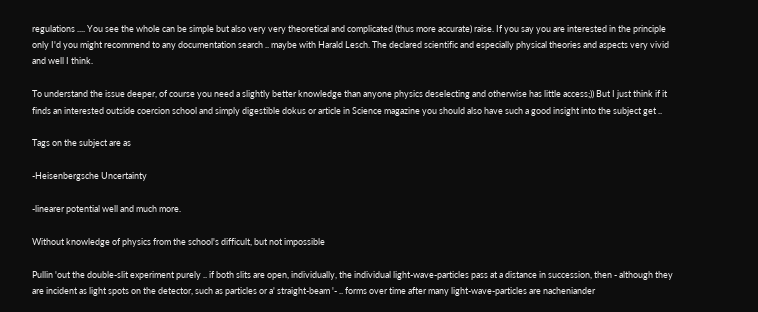regulations .... You see the whole can be simple but also very very theoretical and complicated (thus more accurate) raise. If you say you are interested in the principle only I'd you might recommend to any documentation search .. maybe with Harald Lesch. The declared scientific and especially physical theories and aspects very vivid and well I think.

To understand the issue deeper, of course you need a slightly better knowledge than anyone physics deselecting and otherwise has little access;)) But I just think if it finds an interested outside coercion school and simply digestible dokus or article in Science magazine you should also have such a good insight into the subject get ..

Tags on the subject are as

-Heisenbergsche Uncertainty

-linearer potential well and much more.

Without knowledge of physics from the school's difficult, but not impossible

Pullin 'out the double-slit experiment purely .. if both slits are open, individually, the individual light-wave-particles pass at a distance in succession, then - although they are incident as light spots on the detector, such as particles or a' straight-beam '- .. forms over time after many light-wave-particles are nacheniander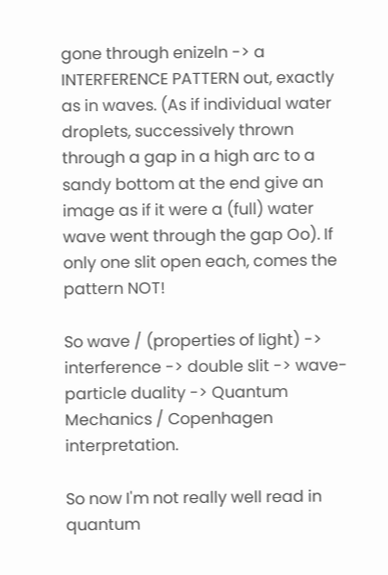gone through enizeln -> a INTERFERENCE PATTERN out, exactly as in waves. (As if individual water droplets, successively thrown through a gap in a high arc to a sandy bottom at the end give an image as if it were a (full) water wave went through the gap Oo). If only one slit open each, comes the pattern NOT!

So wave / (properties of light) -> interference -> double slit -> wave-particle duality -> Quantum Mechanics / Copenhagen interpretation.

So now I'm not really well read in quantum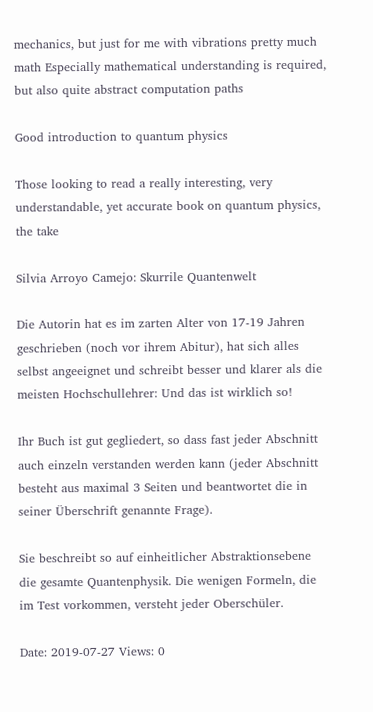mechanics, but just for me with vibrations pretty much math Especially mathematical understanding is required, but also quite abstract computation paths

Good introduction to quantum physics

Those looking to read a really interesting, very understandable, yet accurate book on quantum physics, the take

Silvia Arroyo Camejo: Skurrile Quantenwelt

Die Autorin hat es im zarten Alter von 17-19 Jahren geschrieben (noch vor ihrem Abitur), hat sich alles selbst angeeignet und schreibt besser und klarer als die meisten Hochschullehrer: Und das ist wirklich so!

Ihr Buch ist gut gegliedert, so dass fast jeder Abschnitt auch einzeln verstanden werden kann (jeder Abschnitt besteht aus maximal 3 Seiten und beantwortet die in seiner Überschrift genannte Frage).

Sie beschreibt so auf einheitlicher Abstraktionsebene die gesamte Quantenphysik. Die wenigen Formeln, die im Test vorkommen, versteht jeder Oberschüler.

Date: 2019-07-27 Views: 0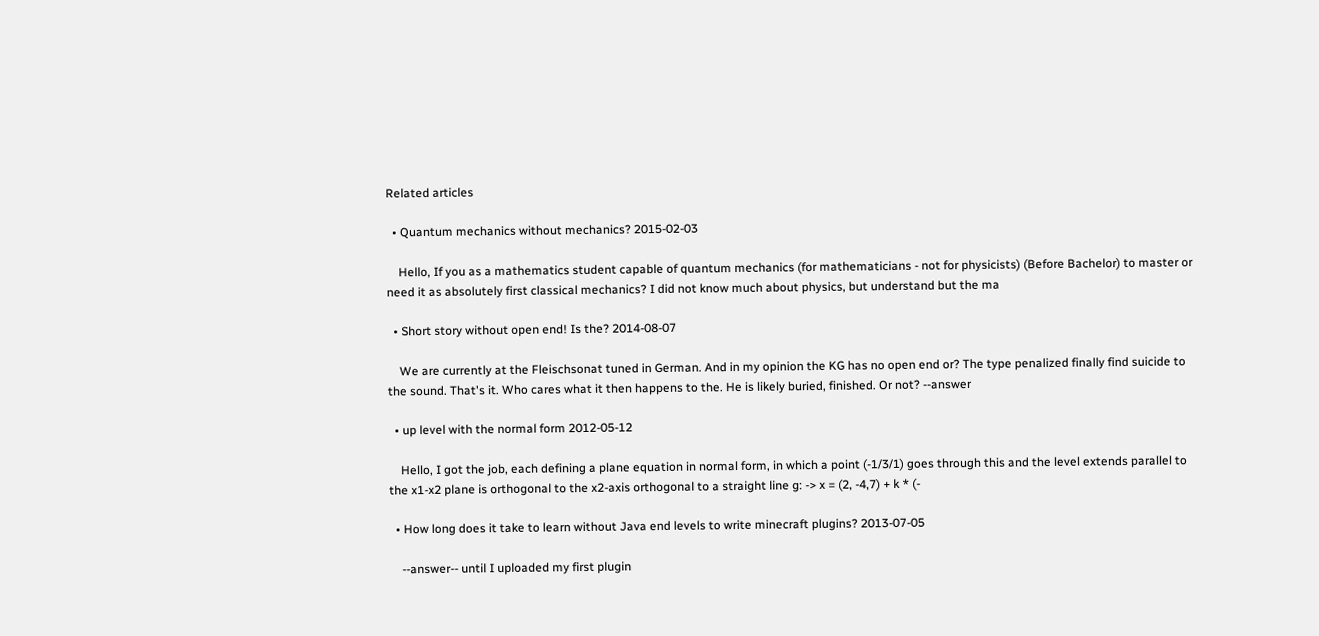Related articles

  • Quantum mechanics without mechanics? 2015-02-03

    Hello, If you as a mathematics student capable of quantum mechanics (for mathematicians - not for physicists) (Before Bachelor) to master or need it as absolutely first classical mechanics? I did not know much about physics, but understand but the ma

  • Short story without open end! Is the? 2014-08-07

    We are currently at the Fleischsonat tuned in German. And in my opinion the KG has no open end or? The type penalized finally find suicide to the sound. That's it. Who cares what it then happens to the. He is likely buried, finished. Or not? --answer

  • up level with the normal form 2012-05-12

    Hello, I got the job, each defining a plane equation in normal form, in which a point (-1/3/1) goes through this and the level extends parallel to the x1-x2 plane is orthogonal to the x2-axis orthogonal to a straight line g: -> x = (2, -4,7) + k * (-

  • How long does it take to learn without Java end levels to write minecraft plugins? 2013-07-05

    --answer-- until I uploaded my first plugin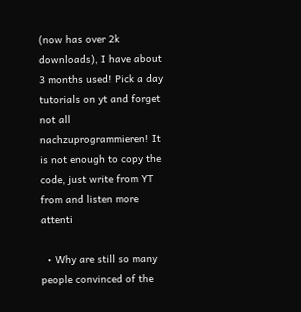(now has over 2k downloads), I have about 3 months used! Pick a day tutorials on yt and forget not all nachzuprogrammieren! It is not enough to copy the code, just write from YT from and listen more attenti

  • Why are still so many people convinced of the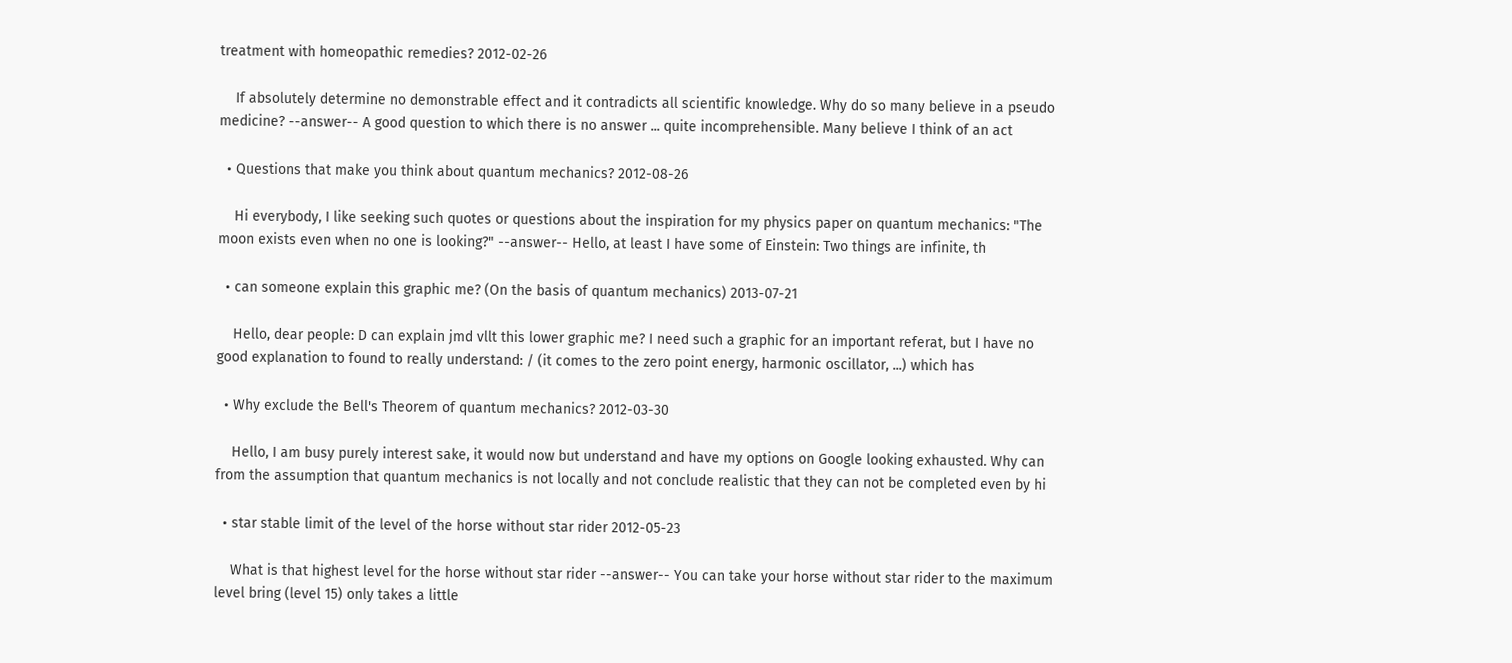treatment with homeopathic remedies? 2012-02-26

    If absolutely determine no demonstrable effect and it contradicts all scientific knowledge. Why do so many believe in a pseudo medicine? --answer-- A good question to which there is no answer ... quite incomprehensible. Many believe I think of an act

  • Questions that make you think about quantum mechanics? 2012-08-26

    Hi everybody, I like seeking such quotes or questions about the inspiration for my physics paper on quantum mechanics: "The moon exists even when no one is looking?" --answer-- Hello, at least I have some of Einstein: Two things are infinite, th

  • can someone explain this graphic me? (On the basis of quantum mechanics) 2013-07-21

    Hello, dear people: D can explain jmd vllt this lower graphic me? I need such a graphic for an important referat, but I have no good explanation to found to really understand: / (it comes to the zero point energy, harmonic oscillator, ...) which has

  • Why exclude the Bell's Theorem of quantum mechanics? 2012-03-30

    Hello, I am busy purely interest sake, it would now but understand and have my options on Google looking exhausted. Why can from the assumption that quantum mechanics is not locally and not conclude realistic that they can not be completed even by hi

  • star stable limit of the level of the horse without star rider 2012-05-23

    What is that highest level for the horse without star rider --answer-- You can take your horse without star rider to the maximum level bring (level 15) only takes a little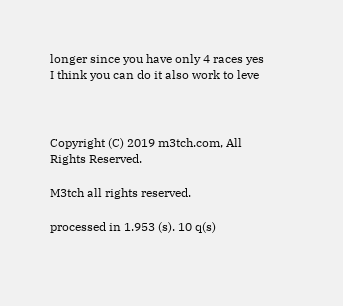longer since you have only 4 races yes I think you can do it also work to leve



Copyright (C) 2019 m3tch.com, All Rights Reserved.

M3tch all rights reserved.

processed in 1.953 (s). 10 q(s)